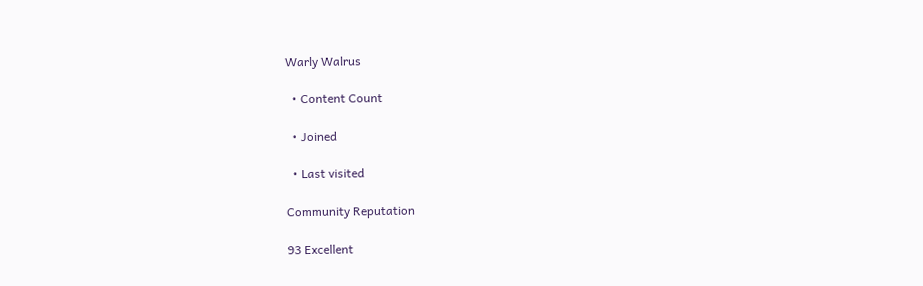Warly Walrus

  • Content Count

  • Joined

  • Last visited

Community Reputation

93 Excellent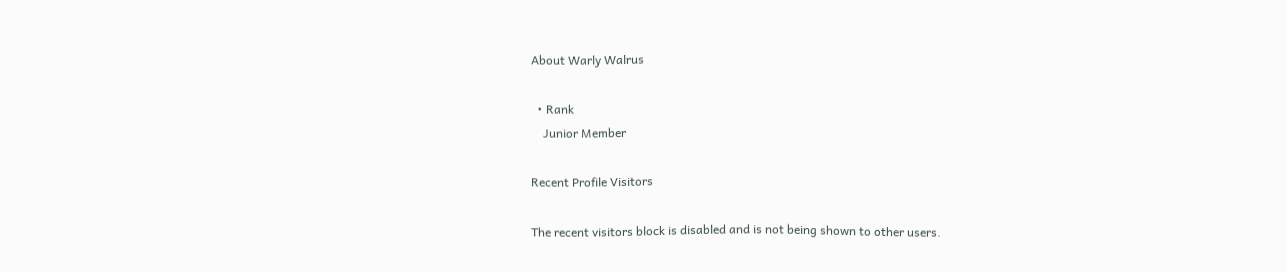About Warly Walrus

  • Rank
    Junior Member

Recent Profile Visitors

The recent visitors block is disabled and is not being shown to other users.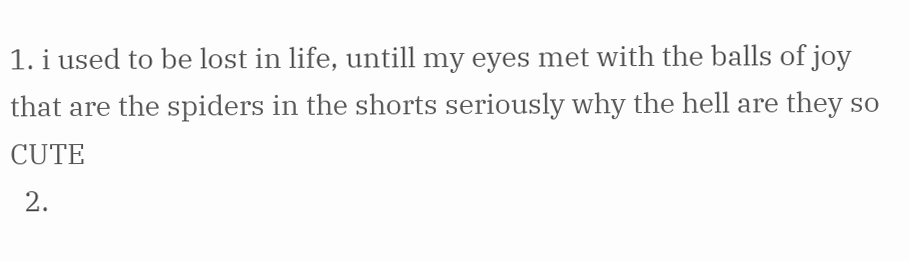1. i used to be lost in life, untill my eyes met with the balls of joy that are the spiders in the shorts seriously why the hell are they so CUTE
  2.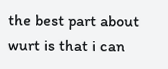the best part about wurt is that i can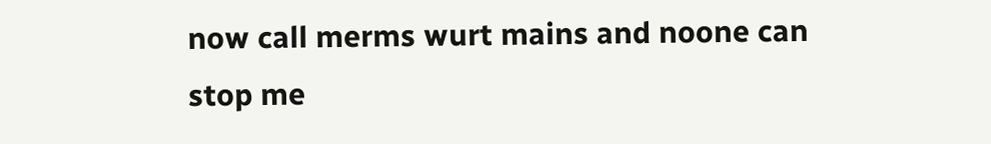now call merms wurt mains and noone can stop me